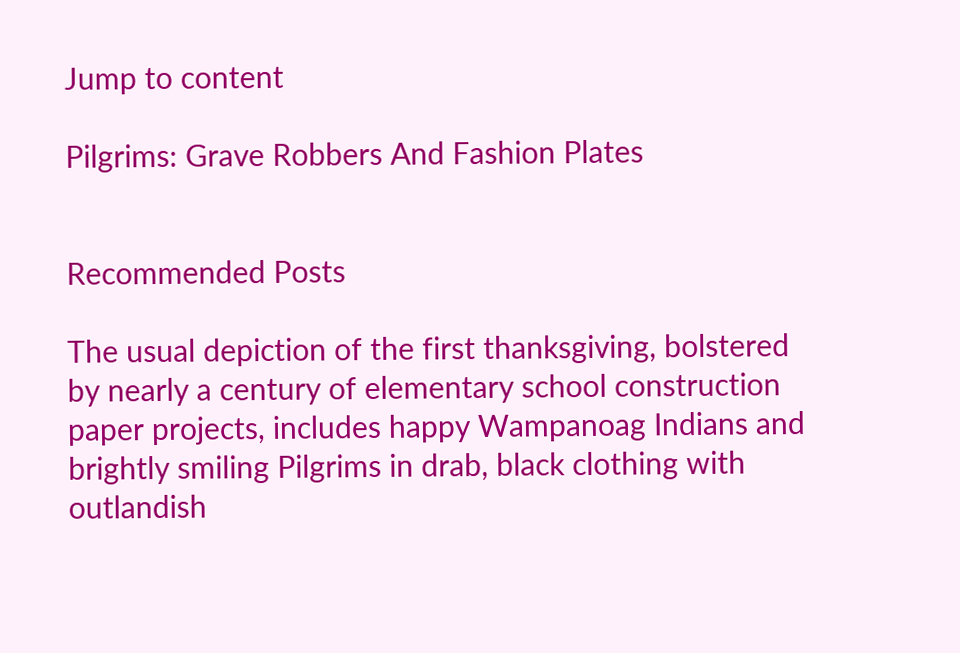Jump to content

Pilgrims: Grave Robbers And Fashion Plates


Recommended Posts

The usual depiction of the first thanksgiving, bolstered by nearly a century of elementary school construction paper projects, includes happy Wampanoag Indians and brightly smiling Pilgrims in drab, black clothing with outlandish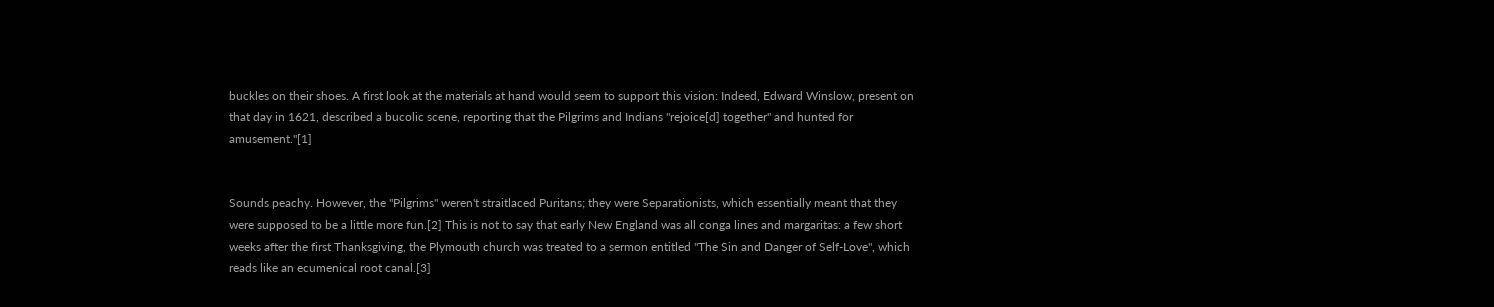buckles on their shoes. A first look at the materials at hand would seem to support this vision: Indeed, Edward Winslow, present on that day in 1621, described a bucolic scene, reporting that the Pilgrims and Indians "rejoice[d] together" and hunted for amusement."[1]


Sounds peachy. However, the "Pilgrims" weren't straitlaced Puritans; they were Separationists, which essentially meant that they were supposed to be a little more fun.[2] This is not to say that early New England was all conga lines and margaritas: a few short weeks after the first Thanksgiving, the Plymouth church was treated to a sermon entitled "The Sin and Danger of Self-Love", which reads like an ecumenical root canal.[3]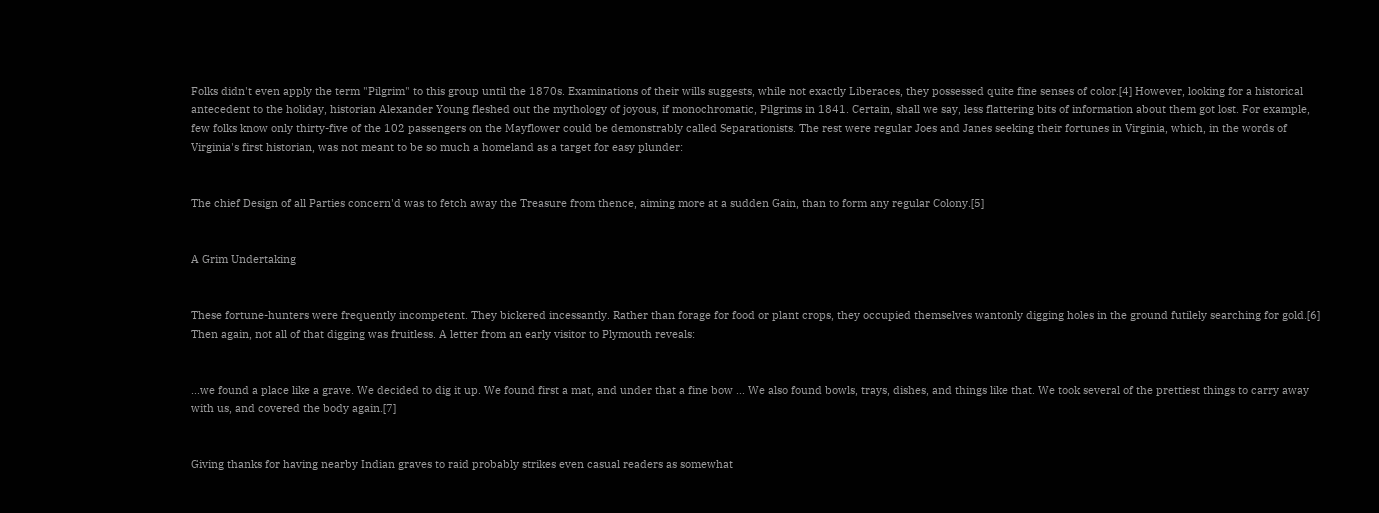Folks didn't even apply the term "Pilgrim" to this group until the 1870s. Examinations of their wills suggests, while not exactly Liberaces, they possessed quite fine senses of color.[4] However, looking for a historical antecedent to the holiday, historian Alexander Young fleshed out the mythology of joyous, if monochromatic, Pilgrims in 1841. Certain, shall we say, less flattering bits of information about them got lost. For example, few folks know only thirty-five of the 102 passengers on the Mayflower could be demonstrably called Separationists. The rest were regular Joes and Janes seeking their fortunes in Virginia, which, in the words of Virginia's first historian, was not meant to be so much a homeland as a target for easy plunder:


The chief Design of all Parties concern'd was to fetch away the Treasure from thence, aiming more at a sudden Gain, than to form any regular Colony.[5]


A Grim Undertaking


These fortune-hunters were frequently incompetent. They bickered incessantly. Rather than forage for food or plant crops, they occupied themselves wantonly digging holes in the ground futilely searching for gold.[6] Then again, not all of that digging was fruitless. A letter from an early visitor to Plymouth reveals:


...we found a place like a grave. We decided to dig it up. We found first a mat, and under that a fine bow ... We also found bowls, trays, dishes, and things like that. We took several of the prettiest things to carry away with us, and covered the body again.[7]


Giving thanks for having nearby Indian graves to raid probably strikes even casual readers as somewhat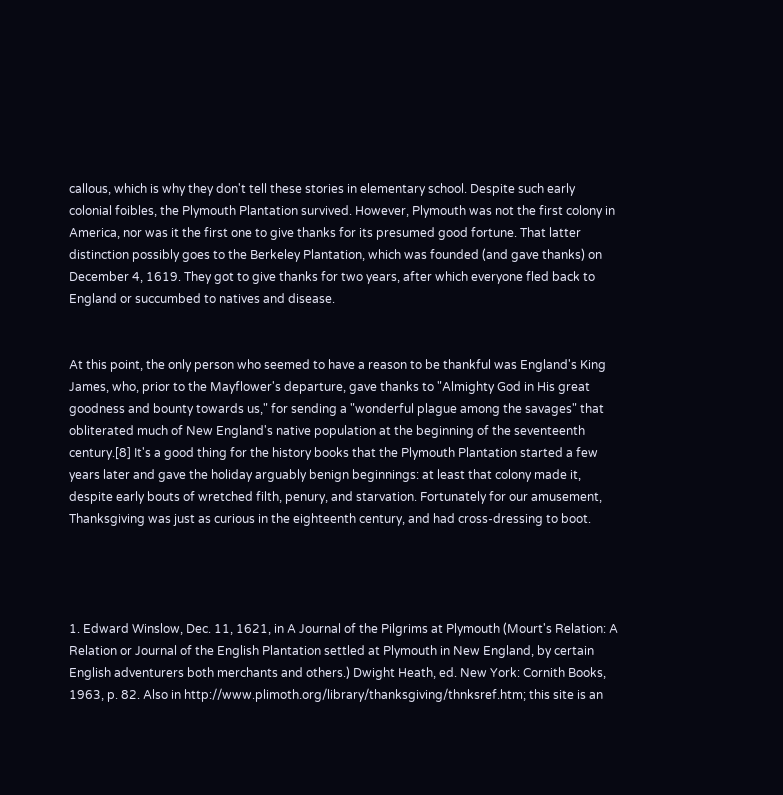callous, which is why they don't tell these stories in elementary school. Despite such early colonial foibles, the Plymouth Plantation survived. However, Plymouth was not the first colony in America, nor was it the first one to give thanks for its presumed good fortune. That latter distinction possibly goes to the Berkeley Plantation, which was founded (and gave thanks) on December 4, 1619. They got to give thanks for two years, after which everyone fled back to England or succumbed to natives and disease.


At this point, the only person who seemed to have a reason to be thankful was England's King James, who, prior to the Mayflower's departure, gave thanks to "Almighty God in His great goodness and bounty towards us," for sending a "wonderful plague among the savages" that obliterated much of New England's native population at the beginning of the seventeenth century.[8] It's a good thing for the history books that the Plymouth Plantation started a few years later and gave the holiday arguably benign beginnings: at least that colony made it, despite early bouts of wretched filth, penury, and starvation. Fortunately for our amusement, Thanksgiving was just as curious in the eighteenth century, and had cross-dressing to boot.




1. Edward Winslow, Dec. 11, 1621, in A Journal of the Pilgrims at Plymouth (Mourt's Relation: A Relation or Journal of the English Plantation settled at Plymouth in New England, by certain English adventurers both merchants and others.) Dwight Heath, ed. New York: Cornith Books, 1963, p. 82. Also in http://www.plimoth.org/library/thanksgiving/thnksref.htm; this site is an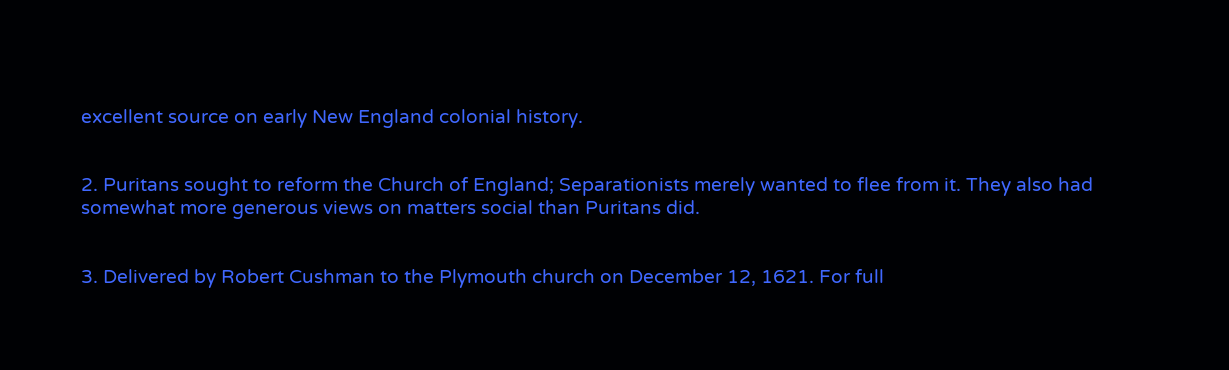excellent source on early New England colonial history.


2. Puritans sought to reform the Church of England; Separationists merely wanted to flee from it. They also had somewhat more generous views on matters social than Puritans did.


3. Delivered by Robert Cushman to the Plymouth church on December 12, 1621. For full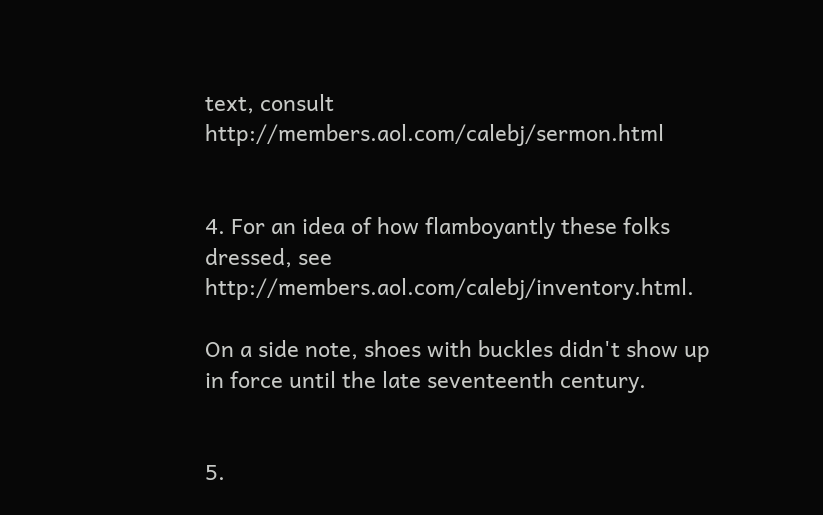text, consult http://members.aol.com/calebj/sermon.html


4. For an idea of how flamboyantly these folks dressed, see http://members.aol.com/calebj/inventory.html.

On a side note, shoes with buckles didn't show up in force until the late seventeenth century.


5.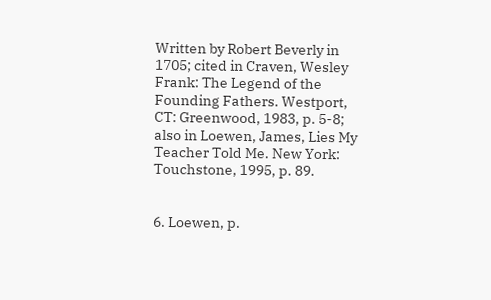Written by Robert Beverly in 1705; cited in Craven, Wesley Frank: The Legend of the Founding Fathers. Westport, CT: Greenwood, 1983, p. 5-8; also in Loewen, James, Lies My Teacher Told Me. New York: Touchstone, 1995, p. 89.


6. Loewen, p.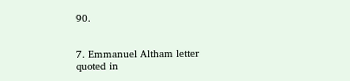90.


7. Emmanuel Altham letter quoted in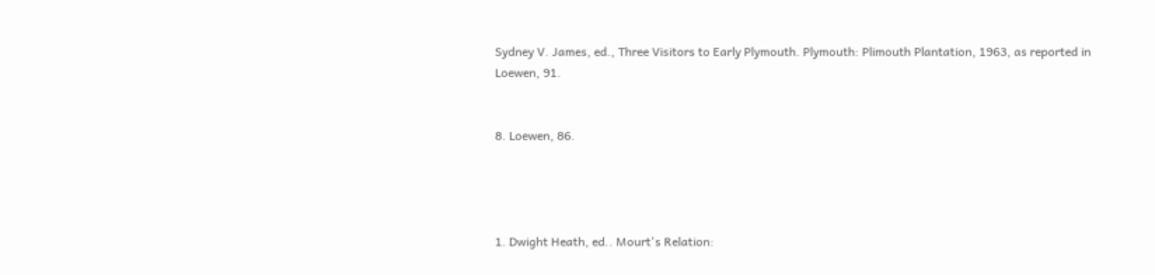Sydney V. James, ed., Three Visitors to Early Plymouth. Plymouth: Plimouth Plantation, 1963, as reported in Loewen, 91.


8. Loewen, 86.




1. Dwight Heath, ed.. Mourt's Relation: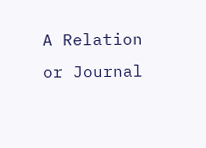A Relation or Journal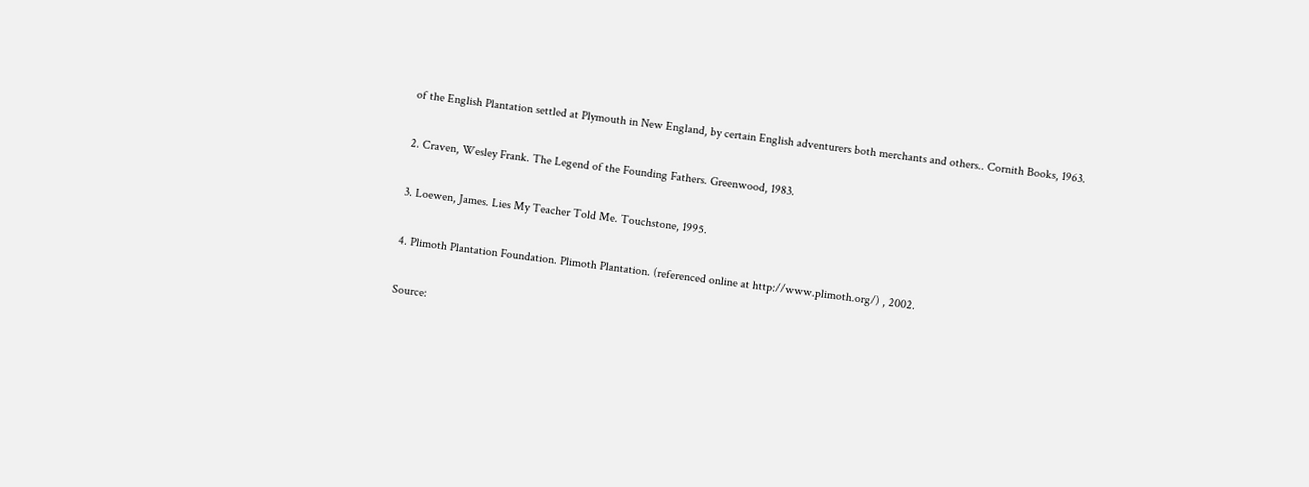of the English Plantation settled at Plymouth in New England, by certain English adventurers both merchants and others.. Cornith Books, 1963.


2. Craven, Wesley Frank. The Legend of the Founding Fathers. Greenwood, 1983.


3. Loewen, James. Lies My Teacher Told Me. Touchstone, 1995.


4. Plimoth Plantation Foundation. Plimoth Plantation. (referenced online at http://www.plimoth.org/) , 2002.


Source: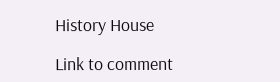History House

Link to comment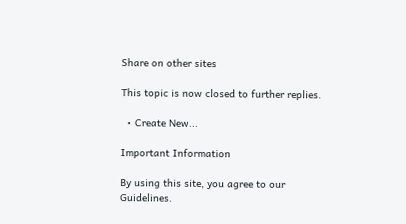Share on other sites

This topic is now closed to further replies.

  • Create New...

Important Information

By using this site, you agree to our Guidelines.